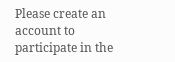Please create an account to participate in the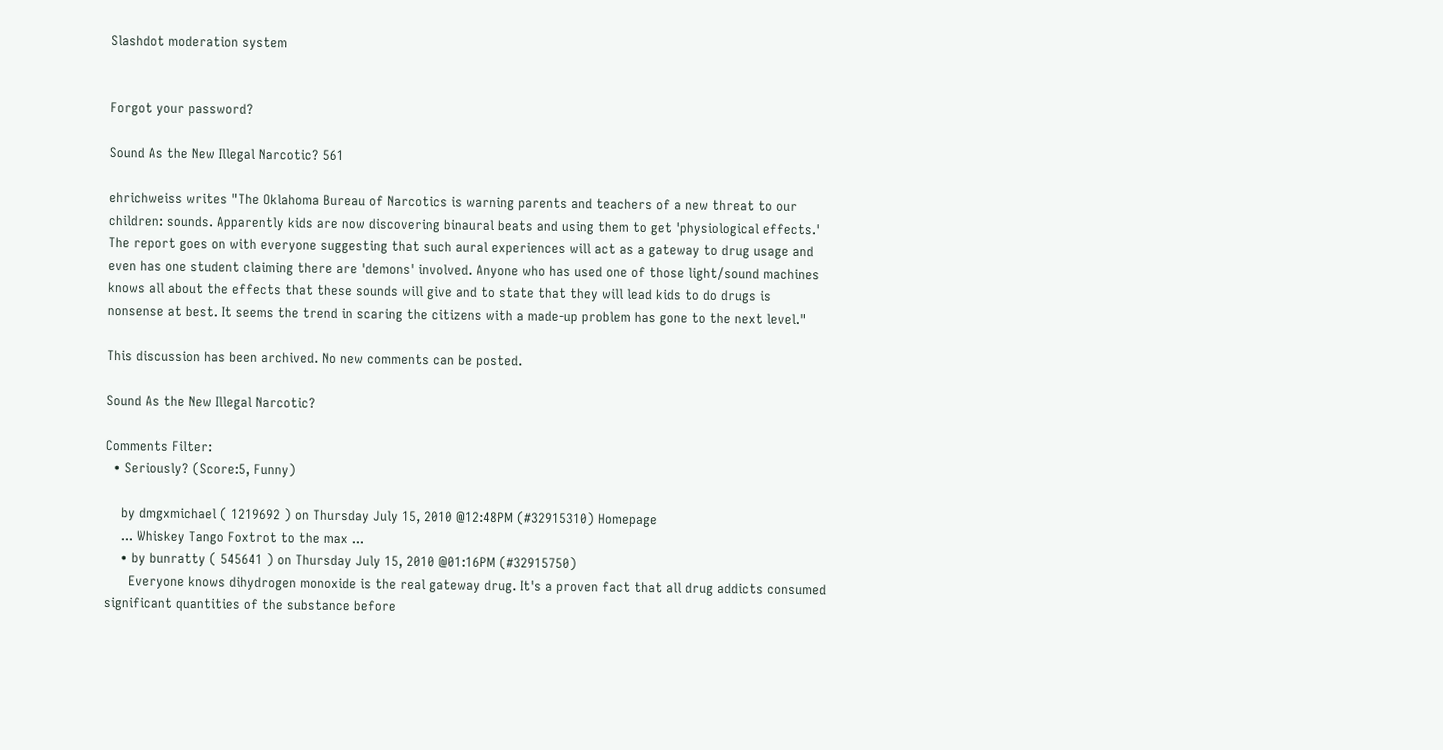Slashdot moderation system


Forgot your password?

Sound As the New Illegal Narcotic? 561

ehrichweiss writes "The Oklahoma Bureau of Narcotics is warning parents and teachers of a new threat to our children: sounds. Apparently kids are now discovering binaural beats and using them to get 'physiological effects.' The report goes on with everyone suggesting that such aural experiences will act as a gateway to drug usage and even has one student claiming there are 'demons' involved. Anyone who has used one of those light/sound machines knows all about the effects that these sounds will give and to state that they will lead kids to do drugs is nonsense at best. It seems the trend in scaring the citizens with a made-up problem has gone to the next level."

This discussion has been archived. No new comments can be posted.

Sound As the New Illegal Narcotic?

Comments Filter:
  • Seriously? (Score:5, Funny)

    by dmgxmichael ( 1219692 ) on Thursday July 15, 2010 @12:48PM (#32915310) Homepage
    ... Whiskey Tango Foxtrot to the max ...
    • by bunratty ( 545641 ) on Thursday July 15, 2010 @01:16PM (#32915750)
      Everyone knows dihydrogen monoxide is the real gateway drug. It's a proven fact that all drug addicts consumed significant quantities of the substance before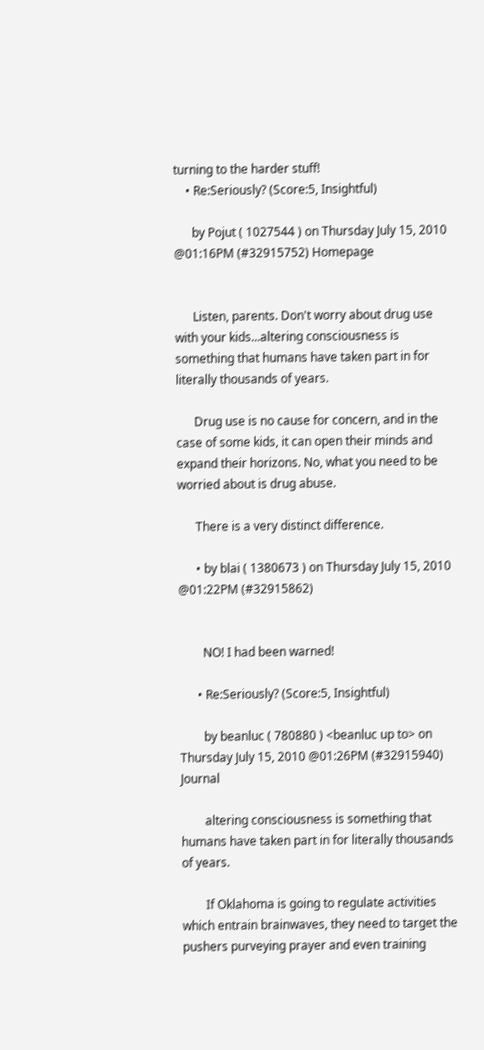turning to the harder stuff!
    • Re:Seriously? (Score:5, Insightful)

      by Pojut ( 1027544 ) on Thursday July 15, 2010 @01:16PM (#32915752) Homepage


      Listen, parents. Don't worry about drug use with your kids...altering consciousness is something that humans have taken part in for literally thousands of years.

      Drug use is no cause for concern, and in the case of some kids, it can open their minds and expand their horizons. No, what you need to be worried about is drug abuse.

      There is a very distinct difference.

      • by blai ( 1380673 ) on Thursday July 15, 2010 @01:22PM (#32915862)


        NO! I had been warned!

      • Re:Seriously? (Score:5, Insightful)

        by beanluc ( 780880 ) <beanluc up to> on Thursday July 15, 2010 @01:26PM (#32915940) Journal

        altering consciousness is something that humans have taken part in for literally thousands of years.

        If Oklahoma is going to regulate activities which entrain brainwaves, they need to target the pushers purveying prayer and even training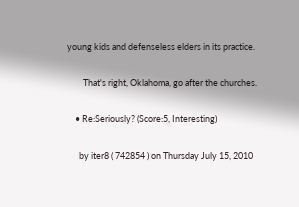young kids and defenseless elders in its practice.

        That's right, Oklahoma, go after the churches.

    • Re:Seriously? (Score:5, Interesting)

      by iter8 ( 742854 ) on Thursday July 15, 2010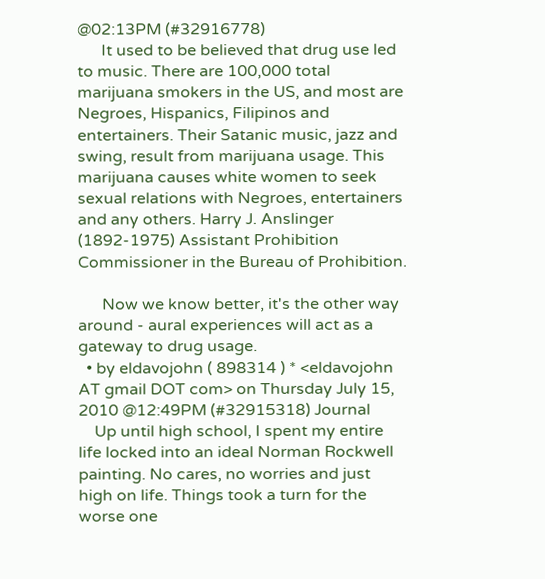@02:13PM (#32916778)
      It used to be believed that drug use led to music. There are 100,000 total marijuana smokers in the US, and most are Negroes, Hispanics, Filipinos and entertainers. Their Satanic music, jazz and swing, result from marijuana usage. This marijuana causes white women to seek sexual relations with Negroes, entertainers and any others. Harry J. Anslinger (1892-1975) Assistant Prohibition Commissioner in the Bureau of Prohibition.

      Now we know better, it's the other way around - aural experiences will act as a gateway to drug usage.
  • by eldavojohn ( 898314 ) * <eldavojohn AT gmail DOT com> on Thursday July 15, 2010 @12:49PM (#32915318) Journal
    Up until high school, I spent my entire life locked into an ideal Norman Rockwell painting. No cares, no worries and just high on life. Things took a turn for the worse one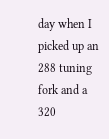day when I picked up an 288 tuning fork and a 320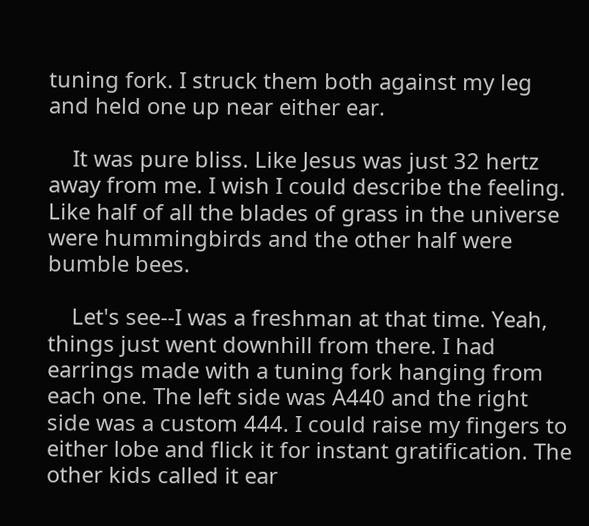tuning fork. I struck them both against my leg and held one up near either ear.

    It was pure bliss. Like Jesus was just 32 hertz away from me. I wish I could describe the feeling. Like half of all the blades of grass in the universe were hummingbirds and the other half were bumble bees.

    Let's see--I was a freshman at that time. Yeah, things just went downhill from there. I had earrings made with a tuning fork hanging from each one. The left side was A440 and the right side was a custom 444. I could raise my fingers to either lobe and flick it for instant gratification. The other kids called it ear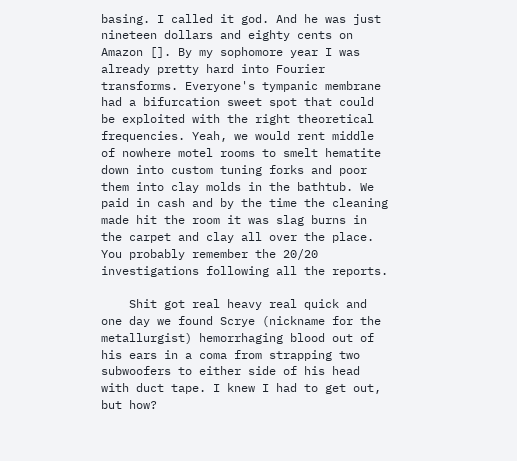basing. I called it god. And he was just nineteen dollars and eighty cents on Amazon []. By my sophomore year I was already pretty hard into Fourier transforms. Everyone's tympanic membrane had a bifurcation sweet spot that could be exploited with the right theoretical frequencies. Yeah, we would rent middle of nowhere motel rooms to smelt hematite down into custom tuning forks and poor them into clay molds in the bathtub. We paid in cash and by the time the cleaning made hit the room it was slag burns in the carpet and clay all over the place. You probably remember the 20/20 investigations following all the reports.

    Shit got real heavy real quick and one day we found Scrye (nickname for the metallurgist) hemorrhaging blood out of his ears in a coma from strapping two subwoofers to either side of his head with duct tape. I knew I had to get out, but how?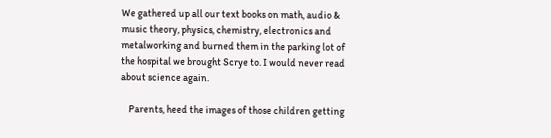We gathered up all our text books on math, audio & music theory, physics, chemistry, electronics and metalworking and burned them in the parking lot of the hospital we brought Scrye to. I would never read about science again.

    Parents, heed the images of those children getting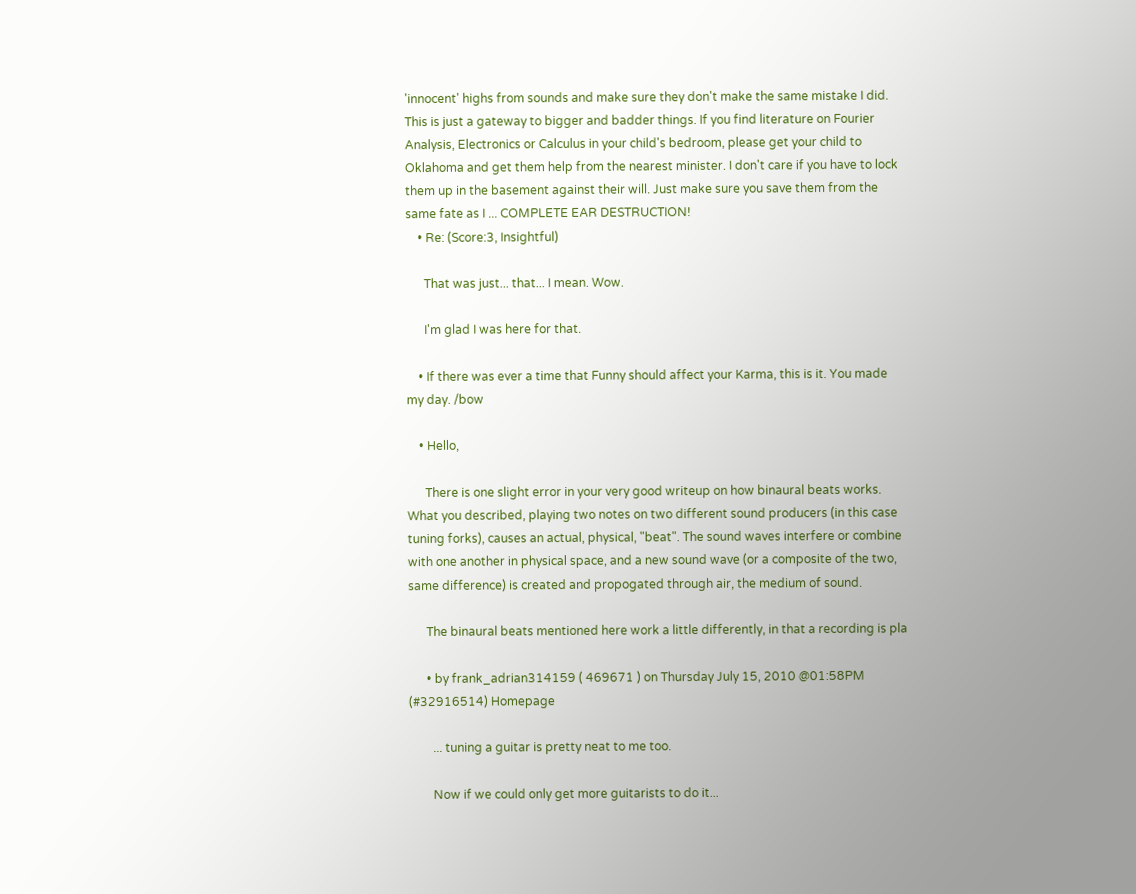'innocent' highs from sounds and make sure they don't make the same mistake I did. This is just a gateway to bigger and badder things. If you find literature on Fourier Analysis, Electronics or Calculus in your child's bedroom, please get your child to Oklahoma and get them help from the nearest minister. I don't care if you have to lock them up in the basement against their will. Just make sure you save them from the same fate as I ... COMPLETE EAR DESTRUCTION!
    • Re: (Score:3, Insightful)

      That was just... that... I mean. Wow.

      I'm glad I was here for that.

    • If there was ever a time that Funny should affect your Karma, this is it. You made my day. /bow

    • Hello,

      There is one slight error in your very good writeup on how binaural beats works. What you described, playing two notes on two different sound producers (in this case tuning forks), causes an actual, physical, "beat". The sound waves interfere or combine with one another in physical space, and a new sound wave (or a composite of the two, same difference) is created and propogated through air, the medium of sound.

      The binaural beats mentioned here work a little differently, in that a recording is pla

      • by frank_adrian314159 ( 469671 ) on Thursday July 15, 2010 @01:58PM (#32916514) Homepage

        ... tuning a guitar is pretty neat to me too.

        Now if we could only get more guitarists to do it...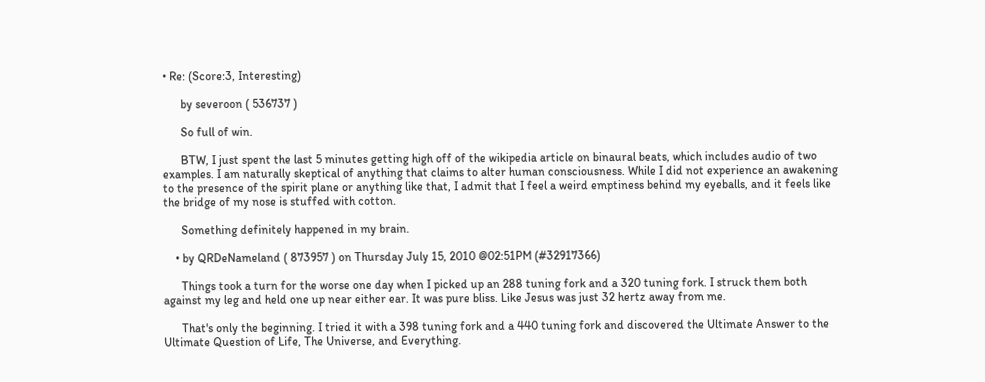• Re: (Score:3, Interesting)

      by severoon ( 536737 )

      So full of win.

      BTW, I just spent the last 5 minutes getting high off of the wikipedia article on binaural beats, which includes audio of two examples. I am naturally skeptical of anything that claims to alter human consciousness. While I did not experience an awakening to the presence of the spirit plane or anything like that, I admit that I feel a weird emptiness behind my eyeballs, and it feels like the bridge of my nose is stuffed with cotton.

      Something definitely happened in my brain.

    • by QRDeNameland ( 873957 ) on Thursday July 15, 2010 @02:51PM (#32917366)

      Things took a turn for the worse one day when I picked up an 288 tuning fork and a 320 tuning fork. I struck them both against my leg and held one up near either ear. It was pure bliss. Like Jesus was just 32 hertz away from me.

      That's only the beginning. I tried it with a 398 tuning fork and a 440 tuning fork and discovered the Ultimate Answer to the Ultimate Question of Life, The Universe, and Everything.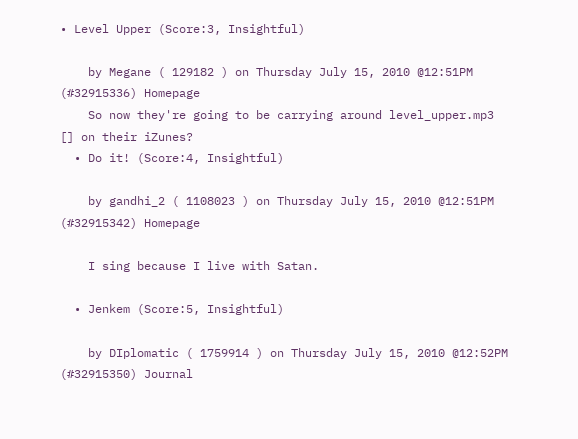• Level Upper (Score:3, Insightful)

    by Megane ( 129182 ) on Thursday July 15, 2010 @12:51PM (#32915336) Homepage
    So now they're going to be carrying around level_upper.mp3 [] on their iZunes?
  • Do it! (Score:4, Insightful)

    by gandhi_2 ( 1108023 ) on Thursday July 15, 2010 @12:51PM (#32915342) Homepage

    I sing because I live with Satan.

  • Jenkem (Score:5, Insightful)

    by DIplomatic ( 1759914 ) on Thursday July 15, 2010 @12:52PM (#32915350) Journal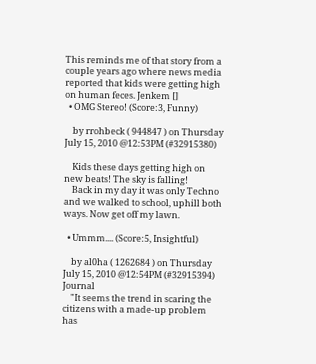This reminds me of that story from a couple years ago where news media reported that kids were getting high on human feces. Jenkem []
  • OMG Stereo! (Score:3, Funny)

    by rrohbeck ( 944847 ) on Thursday July 15, 2010 @12:53PM (#32915380)

    Kids these days getting high on new beats! The sky is falling!
    Back in my day it was only Techno and we walked to school, uphill both ways. Now get off my lawn.

  • Ummm.... (Score:5, Insightful)

    by al0ha ( 1262684 ) on Thursday July 15, 2010 @12:54PM (#32915394) Journal
    "It seems the trend in scaring the citizens with a made-up problem has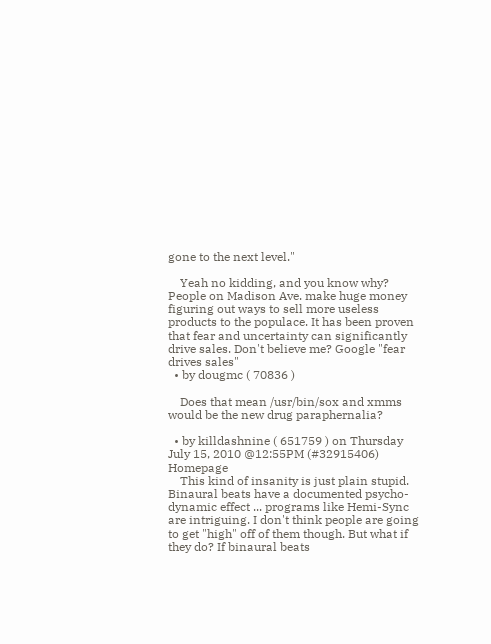gone to the next level."

    Yeah no kidding, and you know why? People on Madison Ave. make huge money figuring out ways to sell more useless products to the populace. It has been proven that fear and uncertainty can significantly drive sales. Don't believe me? Google "fear drives sales"
  • by dougmc ( 70836 )

    Does that mean /usr/bin/sox and xmms would be the new drug paraphernalia?

  • by killdashnine ( 651759 ) on Thursday July 15, 2010 @12:55PM (#32915406) Homepage
    This kind of insanity is just plain stupid. Binaural beats have a documented psycho-dynamic effect ... programs like Hemi-Sync are intriguing. I don't think people are going to get "high" off of them though. But what if they do? If binaural beats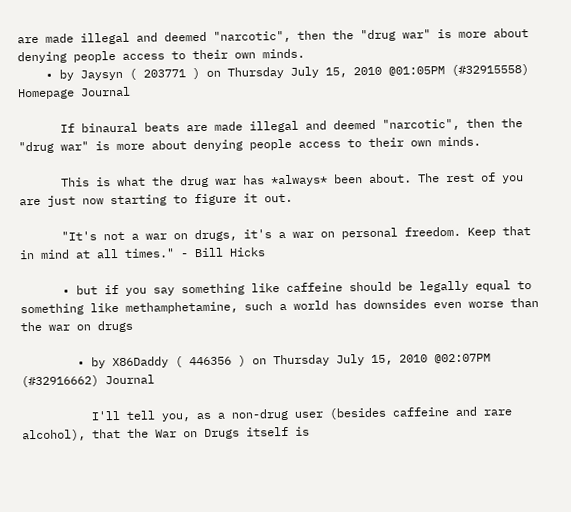are made illegal and deemed "narcotic", then the "drug war" is more about denying people access to their own minds.
    • by Jaysyn ( 203771 ) on Thursday July 15, 2010 @01:05PM (#32915558) Homepage Journal

      If binaural beats are made illegal and deemed "narcotic", then the "drug war" is more about denying people access to their own minds.

      This is what the drug war has *always* been about. The rest of you are just now starting to figure it out.

      "It's not a war on drugs, it's a war on personal freedom. Keep that in mind at all times." - Bill Hicks

      • but if you say something like caffeine should be legally equal to something like methamphetamine, such a world has downsides even worse than the war on drugs

        • by X86Daddy ( 446356 ) on Thursday July 15, 2010 @02:07PM (#32916662) Journal

          I'll tell you, as a non-drug user (besides caffeine and rare alcohol), that the War on Drugs itself is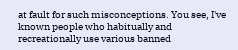at fault for such misconceptions. You see, I've known people who habitually and recreationally use various banned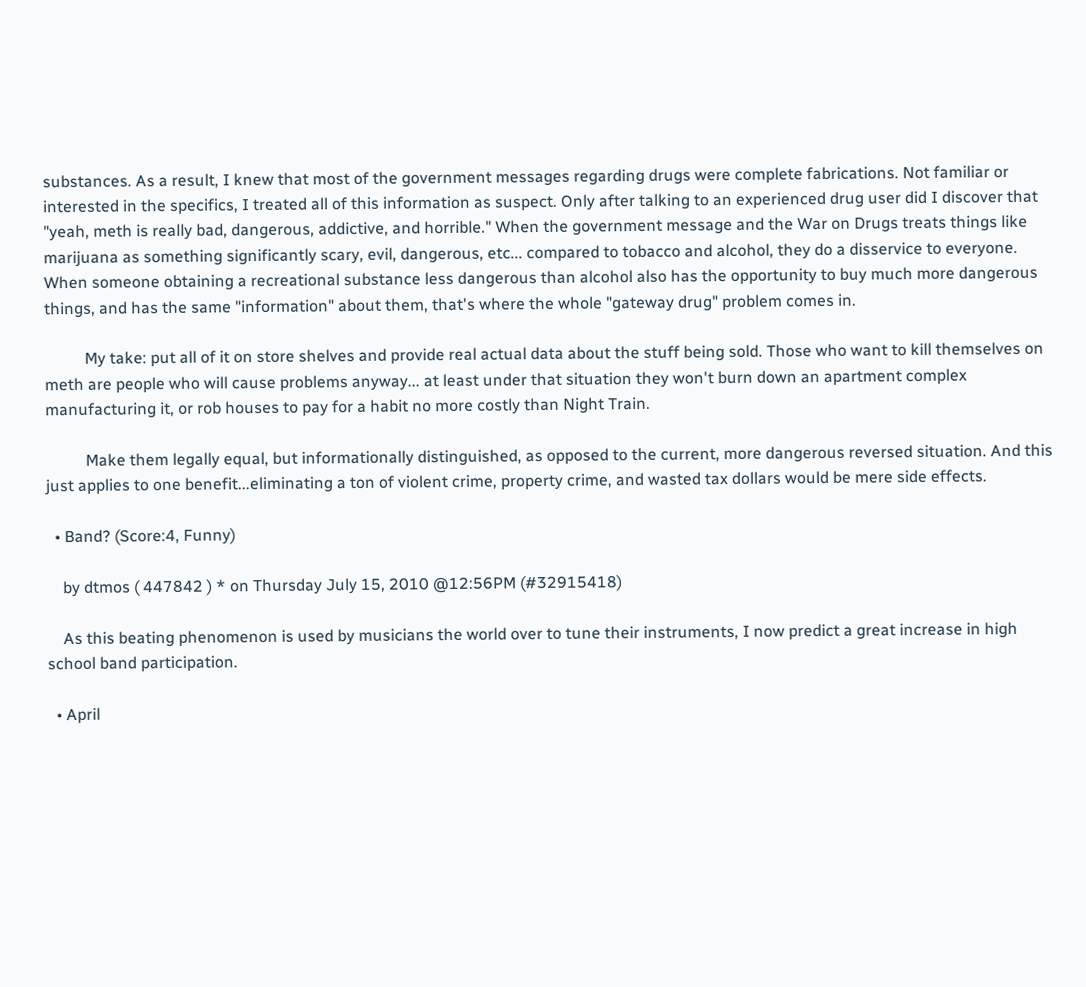substances. As a result, I knew that most of the government messages regarding drugs were complete fabrications. Not familiar or interested in the specifics, I treated all of this information as suspect. Only after talking to an experienced drug user did I discover that "yeah, meth is really bad, dangerous, addictive, and horrible." When the government message and the War on Drugs treats things like marijuana as something significantly scary, evil, dangerous, etc... compared to tobacco and alcohol, they do a disservice to everyone. When someone obtaining a recreational substance less dangerous than alcohol also has the opportunity to buy much more dangerous things, and has the same "information" about them, that's where the whole "gateway drug" problem comes in.

          My take: put all of it on store shelves and provide real actual data about the stuff being sold. Those who want to kill themselves on meth are people who will cause problems anyway... at least under that situation they won't burn down an apartment complex manufacturing it, or rob houses to pay for a habit no more costly than Night Train.

          Make them legally equal, but informationally distinguished, as opposed to the current, more dangerous reversed situation. And this just applies to one benefit...eliminating a ton of violent crime, property crime, and wasted tax dollars would be mere side effects.

  • Band? (Score:4, Funny)

    by dtmos ( 447842 ) * on Thursday July 15, 2010 @12:56PM (#32915418)

    As this beating phenomenon is used by musicians the world over to tune their instruments, I now predict a great increase in high school band participation.

  • April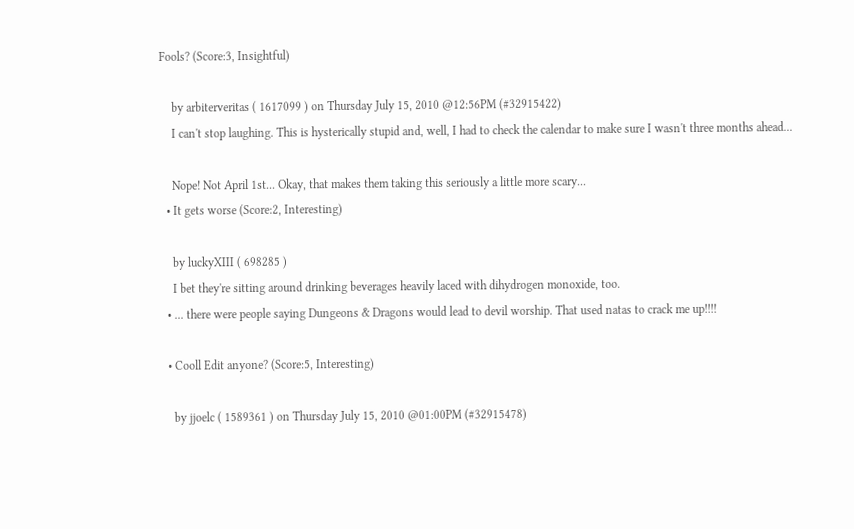Fools? (Score:3, Insightful)

    by arbiterveritas ( 1617099 ) on Thursday July 15, 2010 @12:56PM (#32915422)
    I can't stop laughing. This is hysterically stupid and, well, I had to check the calendar to make sure I wasn't three months ahead...

    Nope! Not April 1st... Okay, that makes them taking this seriously a little more scary...
  • It gets worse (Score:2, Interesting)

    by luckyXIII ( 698285 )
    I bet they're sitting around drinking beverages heavily laced with dihydrogen monoxide, too.
  • ... there were people saying Dungeons & Dragons would lead to devil worship. That used natas to crack me up!!!!

  • Cooll Edit anyone? (Score:5, Interesting)

    by jjoelc ( 1589361 ) on Thursday July 15, 2010 @01:00PM (#32915478)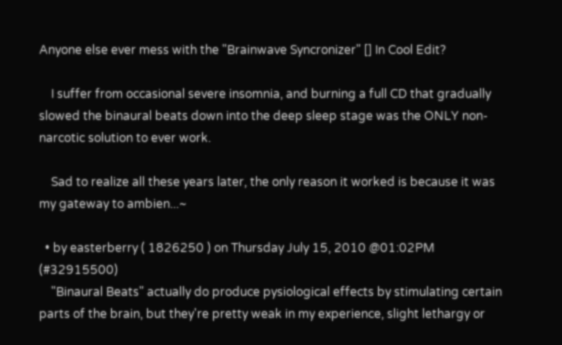Anyone else ever mess with the "Brainwave Syncronizer" [] In Cool Edit?

    I suffer from occasional severe insomnia, and burning a full CD that gradually slowed the binaural beats down into the deep sleep stage was the ONLY non-narcotic solution to ever work.

    Sad to realize all these years later, the only reason it worked is because it was my gateway to ambien...~

  • by easterberry ( 1826250 ) on Thursday July 15, 2010 @01:02PM (#32915500)
    "Binaural Beats" actually do produce pysiological effects by stimulating certain parts of the brain, but they're pretty weak in my experience, slight lethargy or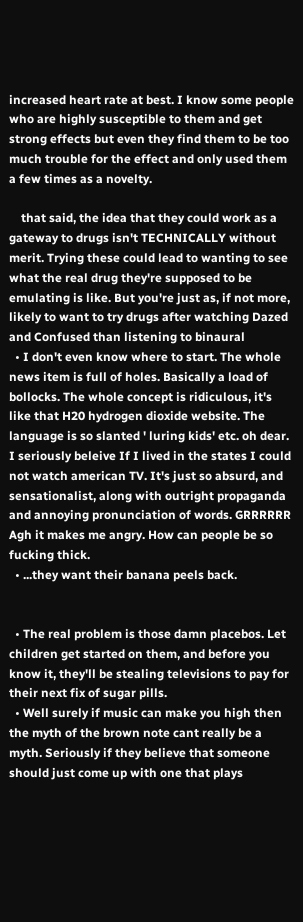increased heart rate at best. I know some people who are highly susceptible to them and get strong effects but even they find them to be too much trouble for the effect and only used them a few times as a novelty.

    that said, the idea that they could work as a gateway to drugs isn't TECHNICALLY without merit. Trying these could lead to wanting to see what the real drug they're supposed to be emulating is like. But you're just as, if not more, likely to want to try drugs after watching Dazed and Confused than listening to binaural
  • I don't even know where to start. The whole news item is full of holes. Basically a load of bollocks. The whole concept is ridiculous, it's like that H20 hydrogen dioxide website. The language is so slanted ' luring kids' etc. oh dear. I seriously beleive If I lived in the states I could not watch american TV. It's just so absurd, and sensationalist, along with outright propaganda and annoying pronunciation of words. GRRRRRR Agh it makes me angry. How can people be so fucking thick.
  • ...they want their banana peels back.


  • The real problem is those damn placebos. Let children get started on them, and before you know it, they'll be stealing televisions to pay for their next fix of sugar pills.
  • Well surely if music can make you high then the myth of the brown note cant really be a myth. Seriously if they believe that someone should just come up with one that plays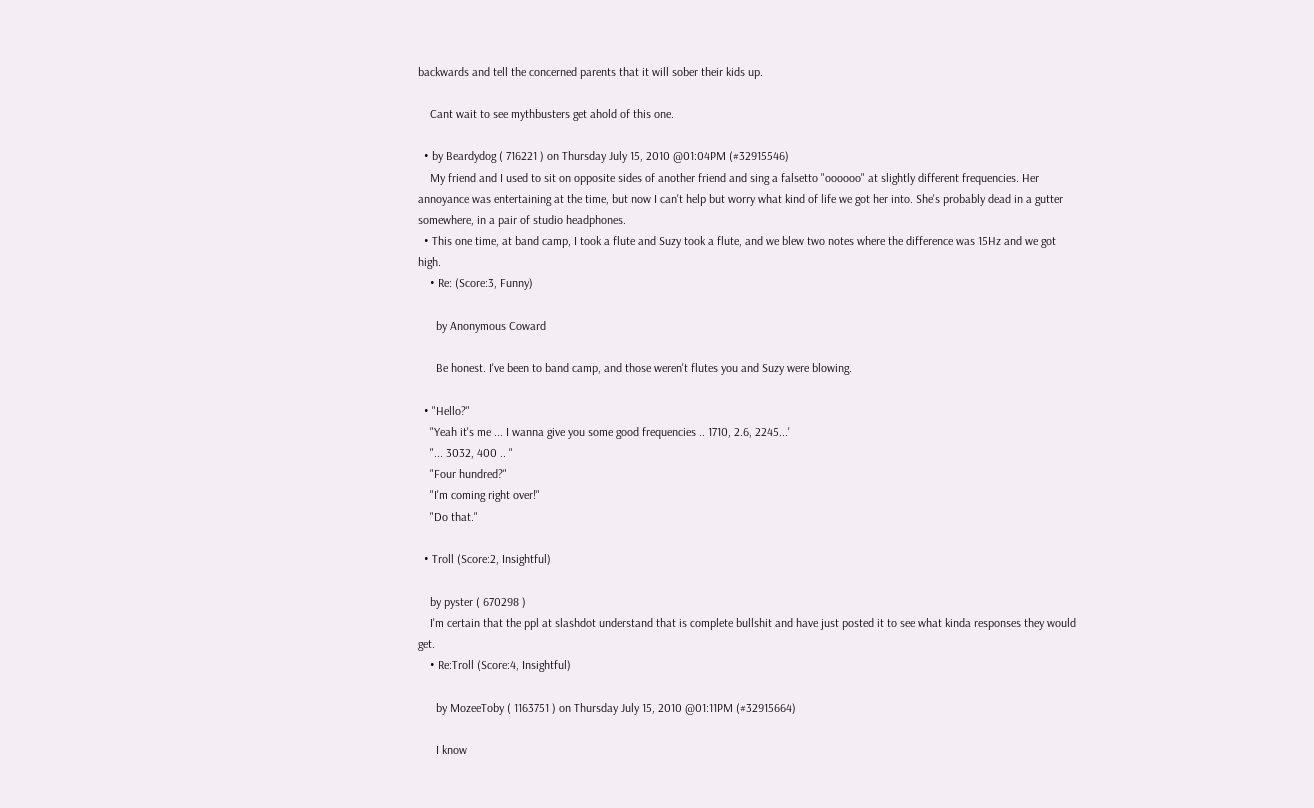backwards and tell the concerned parents that it will sober their kids up.

    Cant wait to see mythbusters get ahold of this one.

  • by Beardydog ( 716221 ) on Thursday July 15, 2010 @01:04PM (#32915546)
    My friend and I used to sit on opposite sides of another friend and sing a falsetto "oooooo" at slightly different frequencies. Her annoyance was entertaining at the time, but now I can't help but worry what kind of life we got her into. She's probably dead in a gutter somewhere, in a pair of studio headphones.
  • This one time, at band camp, I took a flute and Suzy took a flute, and we blew two notes where the difference was 15Hz and we got high.
    • Re: (Score:3, Funny)

      by Anonymous Coward

      Be honest. I've been to band camp, and those weren't flutes you and Suzy were blowing.

  • "Hello?"
    "Yeah it's me ... I wanna give you some good frequencies .. 1710, 2.6, 2245...'
    "... 3032, 400 .. "
    "Four hundred?"
    "I'm coming right over!"
    "Do that."

  • Troll (Score:2, Insightful)

    by pyster ( 670298 )
    I'm certain that the ppl at slashdot understand that is complete bullshit and have just posted it to see what kinda responses they would get.
    • Re:Troll (Score:4, Insightful)

      by MozeeToby ( 1163751 ) on Thursday July 15, 2010 @01:11PM (#32915664)

      I know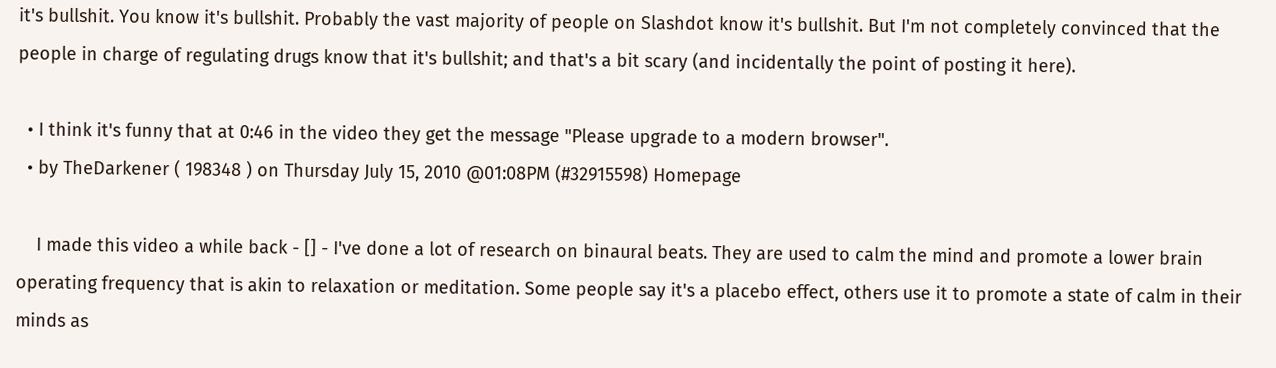it's bullshit. You know it's bullshit. Probably the vast majority of people on Slashdot know it's bullshit. But I'm not completely convinced that the people in charge of regulating drugs know that it's bullshit; and that's a bit scary (and incidentally the point of posting it here).

  • I think it's funny that at 0:46 in the video they get the message "Please upgrade to a modern browser".
  • by TheDarkener ( 198348 ) on Thursday July 15, 2010 @01:08PM (#32915598) Homepage

    I made this video a while back - [] - I've done a lot of research on binaural beats. They are used to calm the mind and promote a lower brain operating frequency that is akin to relaxation or meditation. Some people say it's a placebo effect, others use it to promote a state of calm in their minds as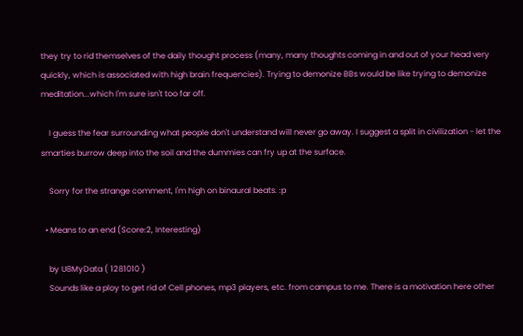they try to rid themselves of the daily thought process (many, many thoughts coming in and out of your head very quickly, which is associated with high brain frequencies). Trying to demonize BBs would be like trying to demonize meditation...which I'm sure isn't too far off.

    I guess the fear surrounding what people don't understand will never go away. I suggest a split in civilization - let the smarties burrow deep into the soil and the dummies can fry up at the surface.

    Sorry for the strange comment, I'm high on binaural beats. :p

  • Means to an end (Score:2, Interesting)

    by U8MyData ( 1281010 )
    Sounds like a ploy to get rid of Cell phones, mp3 players, etc. from campus to me. There is a motivation here other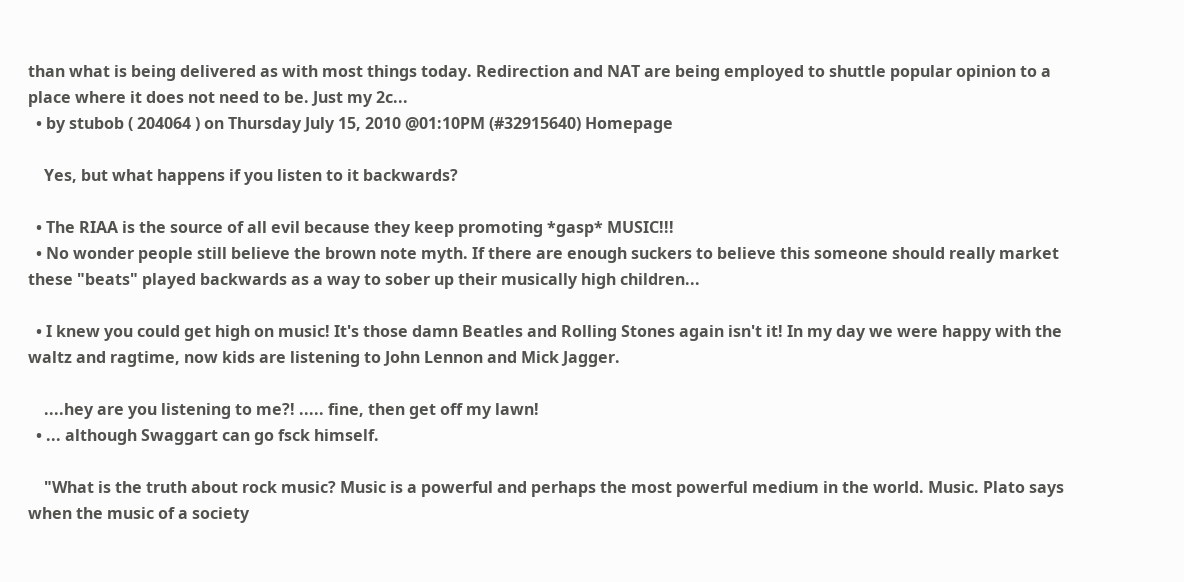than what is being delivered as with most things today. Redirection and NAT are being employed to shuttle popular opinion to a place where it does not need to be. Just my 2c...
  • by stubob ( 204064 ) on Thursday July 15, 2010 @01:10PM (#32915640) Homepage

    Yes, but what happens if you listen to it backwards?

  • The RIAA is the source of all evil because they keep promoting *gasp* MUSIC!!!
  • No wonder people still believe the brown note myth. If there are enough suckers to believe this someone should really market these "beats" played backwards as a way to sober up their musically high children...

  • I knew you could get high on music! It's those damn Beatles and Rolling Stones again isn't it! In my day we were happy with the waltz and ragtime, now kids are listening to John Lennon and Mick Jagger.

    ....hey are you listening to me?! ..... fine, then get off my lawn!
  • ... although Swaggart can go fsck himself.

    "What is the truth about rock music? Music is a powerful and perhaps the most powerful medium in the world. Music. Plato says when the music of a society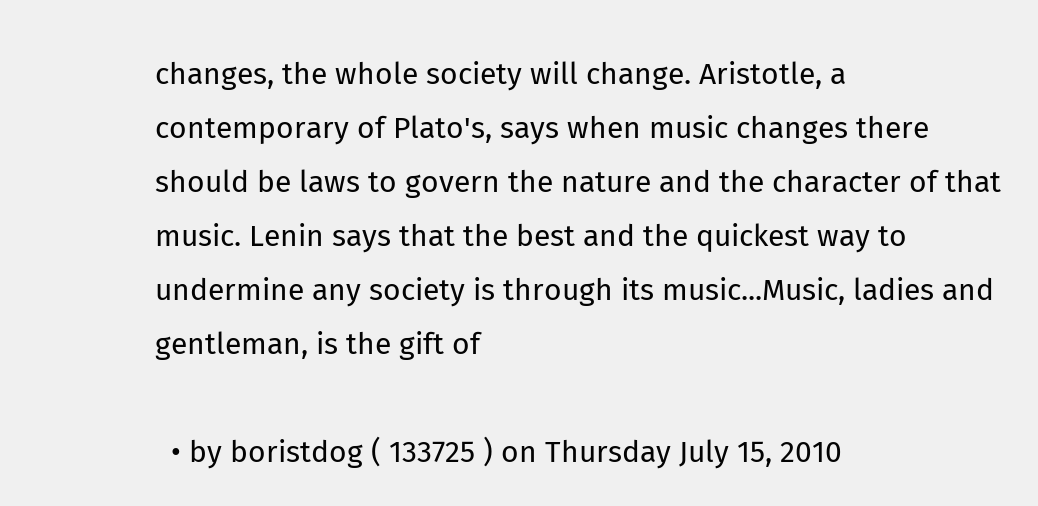changes, the whole society will change. Aristotle, a contemporary of Plato's, says when music changes there should be laws to govern the nature and the character of that music. Lenin says that the best and the quickest way to undermine any society is through its music...Music, ladies and gentleman, is the gift of

  • by boristdog ( 133725 ) on Thursday July 15, 2010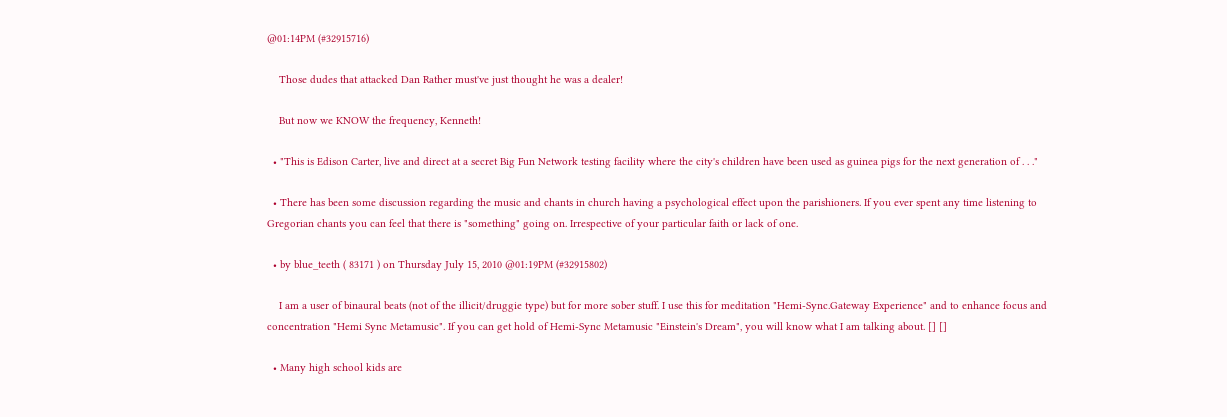@01:14PM (#32915716)

    Those dudes that attacked Dan Rather must've just thought he was a dealer!

    But now we KNOW the frequency, Kenneth!

  • "This is Edison Carter, live and direct at a secret Big Fun Network testing facility where the city's children have been used as guinea pigs for the next generation of . . ."

  • There has been some discussion regarding the music and chants in church having a psychological effect upon the parishioners. If you ever spent any time listening to Gregorian chants you can feel that there is "something" going on. Irrespective of your particular faith or lack of one.

  • by blue_teeth ( 83171 ) on Thursday July 15, 2010 @01:19PM (#32915802)

    I am a user of binaural beats (not of the illicit/druggie type) but for more sober stuff. I use this for meditation "Hemi-Sync.Gateway Experience" and to enhance focus and concentration "Hemi Sync Metamusic". If you can get hold of Hemi-Sync Metamusic "Einstein's Dream", you will know what I am talking about. [] []

  • Many high school kids are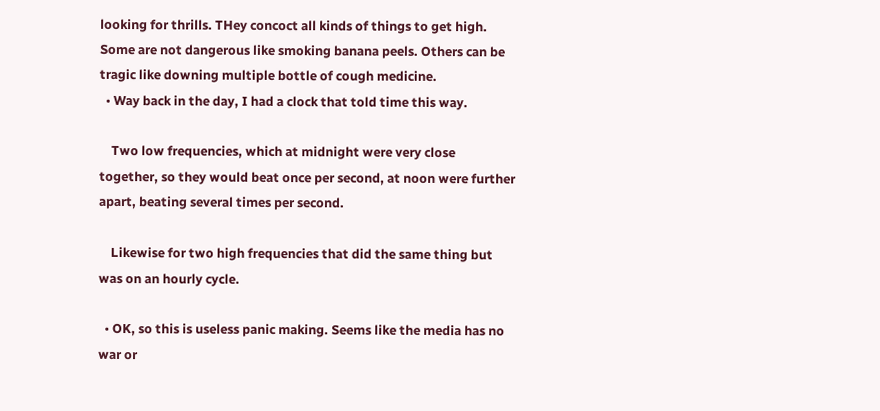looking for thrills. THey concoct all kinds of things to get high. Some are not dangerous like smoking banana peels. Others can be tragic like downing multiple bottle of cough medicine.
  • Way back in the day, I had a clock that told time this way.

    Two low frequencies, which at midnight were very close together, so they would beat once per second, at noon were further apart, beating several times per second.

    Likewise for two high frequencies that did the same thing but was on an hourly cycle.

  • OK, so this is useless panic making. Seems like the media has no war or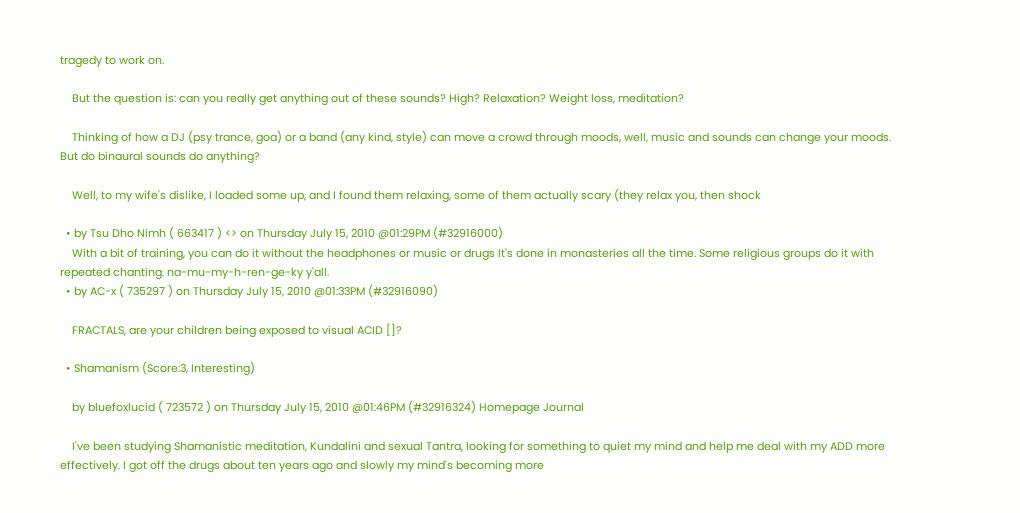tragedy to work on.

    But the question is: can you really get anything out of these sounds? High? Relaxation? Weight loss, meditation?

    Thinking of how a DJ (psy trance, goa) or a band (any kind, style) can move a crowd through moods, well, music and sounds can change your moods. But do binaural sounds do anything?

    Well, to my wife's dislike, I loaded some up, and I found them relaxing, some of them actually scary (they relax you, then shock

  • by Tsu Dho Nimh ( 663417 ) <> on Thursday July 15, 2010 @01:29PM (#32916000)
    With a bit of training, you can do it without the headphones or music or drugs It's done in monasteries all the time. Some religious groups do it with repeated chanting. na-mu-my-h-ren-ge-ky y'all.
  • by AC-x ( 735297 ) on Thursday July 15, 2010 @01:33PM (#32916090)

    FRACTALS, are your children being exposed to visual ACID []?

  • Shamanism (Score:3, Interesting)

    by bluefoxlucid ( 723572 ) on Thursday July 15, 2010 @01:46PM (#32916324) Homepage Journal

    I've been studying Shamanistic meditation, Kundalini and sexual Tantra, looking for something to quiet my mind and help me deal with my ADD more effectively. I got off the drugs about ten years ago and slowly my mind's becoming more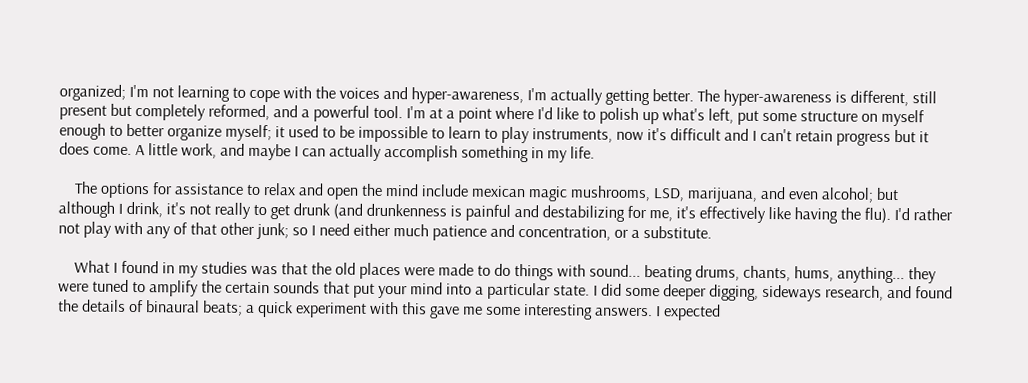organized; I'm not learning to cope with the voices and hyper-awareness, I'm actually getting better. The hyper-awareness is different, still present but completely reformed, and a powerful tool. I'm at a point where I'd like to polish up what's left, put some structure on myself enough to better organize myself; it used to be impossible to learn to play instruments, now it's difficult and I can't retain progress but it does come. A little work, and maybe I can actually accomplish something in my life.

    The options for assistance to relax and open the mind include mexican magic mushrooms, LSD, marijuana, and even alcohol; but although I drink, it's not really to get drunk (and drunkenness is painful and destabilizing for me, it's effectively like having the flu). I'd rather not play with any of that other junk; so I need either much patience and concentration, or a substitute.

    What I found in my studies was that the old places were made to do things with sound... beating drums, chants, hums, anything... they were tuned to amplify the certain sounds that put your mind into a particular state. I did some deeper digging, sideways research, and found the details of binaural beats; a quick experiment with this gave me some interesting answers. I expected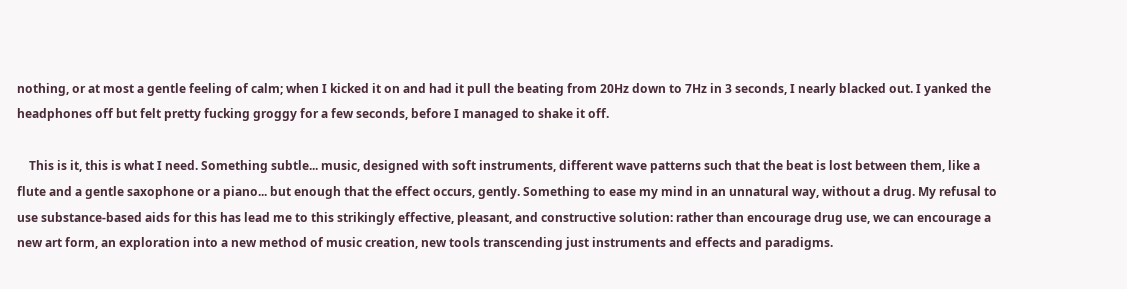nothing, or at most a gentle feeling of calm; when I kicked it on and had it pull the beating from 20Hz down to 7Hz in 3 seconds, I nearly blacked out. I yanked the headphones off but felt pretty fucking groggy for a few seconds, before I managed to shake it off.

    This is it, this is what I need. Something subtle... music, designed with soft instruments, different wave patterns such that the beat is lost between them, like a flute and a gentle saxophone or a piano... but enough that the effect occurs, gently. Something to ease my mind in an unnatural way, without a drug. My refusal to use substance-based aids for this has lead me to this strikingly effective, pleasant, and constructive solution: rather than encourage drug use, we can encourage a new art form, an exploration into a new method of music creation, new tools transcending just instruments and effects and paradigms.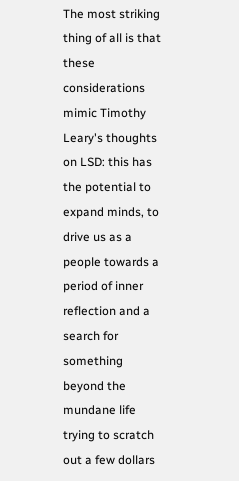The most striking thing of all is that these considerations mimic Timothy Leary's thoughts on LSD: this has the potential to expand minds, to drive us as a people towards a period of inner reflection and a search for something beyond the mundane life trying to scratch out a few dollars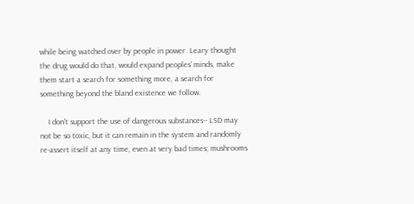while being watched over by people in power. Leary thought the drug would do that, would expand peoples' minds, make them start a search for something more, a search for something beyond the bland existence we follow.

    I don't support the use of dangerous substances-- LSD may not be so toxic, but it can remain in the system and randomly re-assert itself at any time, even at very bad times; mushrooms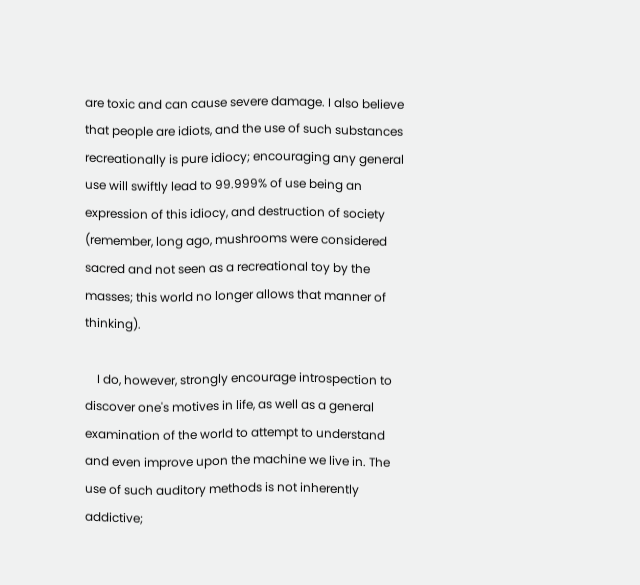are toxic and can cause severe damage. I also believe that people are idiots, and the use of such substances recreationally is pure idiocy; encouraging any general use will swiftly lead to 99.999% of use being an expression of this idiocy, and destruction of society (remember, long ago, mushrooms were considered sacred and not seen as a recreational toy by the masses; this world no longer allows that manner of thinking).

    I do, however, strongly encourage introspection to discover one's motives in life, as well as a general examination of the world to attempt to understand and even improve upon the machine we live in. The use of such auditory methods is not inherently addictive;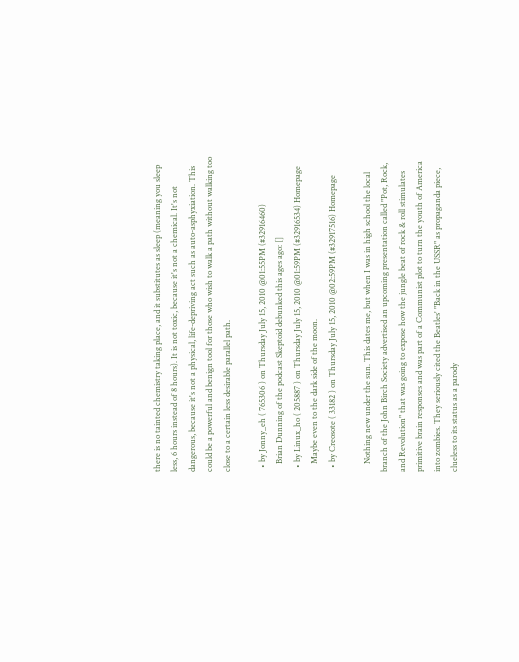there is no tainted chemistry taking place, and it substitutes as sleep (meaning you sleep less, 6 hours instead of 8 hours). It is not toxic, because it's not a chemical. It's not dangerous, because it's not a physical, life-depriving act such as auto-asphyxiation. This could be a powerful and benign tool for those who wish to walk a path without walking too close to a certain less desirable parallel path.

  • by Jonny_eh ( 765306 ) on Thursday July 15, 2010 @01:55PM (#32916460)
    Brian Dunning of the podcast Skeptoid debunked this ages ago: []
  • by Linux_ho ( 205887 ) on Thursday July 15, 2010 @01:59PM (#32916534) Homepage
    Maybe even to the dark side of the moon.
  • by Creosote ( 33182 ) on Thursday July 15, 2010 @02:59PM (#32917516) Homepage

    Nothing new under the sun. This dates me, but when I was in high school the local branch of the John Birch Society advertised an upcoming presentation called "Pot, Rock, and Revolution" that was going to expose how the jungle beat of rock & roll stimulates primitive brain responses and was part of a Communist plot to turn the youth of America into zombies. They seriously cited the Beatles' "Back in the USSR" as propaganda piece, clueless to its status as a parody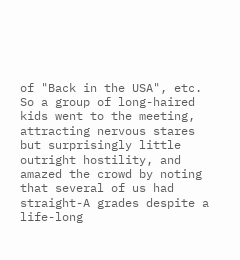of "Back in the USA", etc. So a group of long-haired kids went to the meeting, attracting nervous stares but surprisingly little outright hostility, and amazed the crowd by noting that several of us had straight-A grades despite a life-long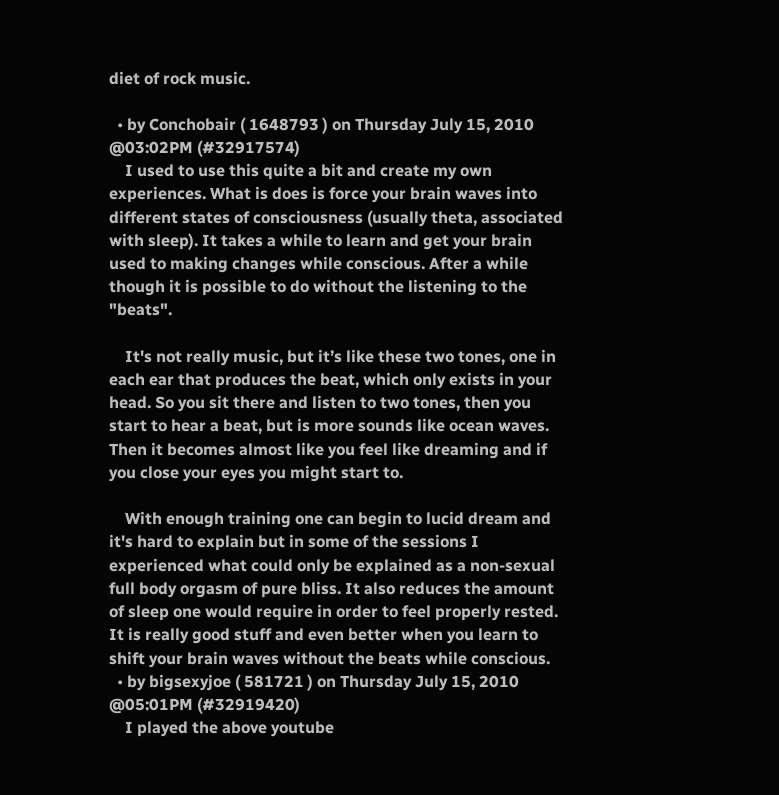diet of rock music.

  • by Conchobair ( 1648793 ) on Thursday July 15, 2010 @03:02PM (#32917574)
    I used to use this quite a bit and create my own experiences. What is does is force your brain waves into different states of consciousness (usually theta, associated with sleep). It takes a while to learn and get your brain used to making changes while conscious. After a while though it is possible to do without the listening to the "beats".

    It's not really music, but it’s like these two tones, one in each ear that produces the beat, which only exists in your head. So you sit there and listen to two tones, then you start to hear a beat, but is more sounds like ocean waves. Then it becomes almost like you feel like dreaming and if you close your eyes you might start to.

    With enough training one can begin to lucid dream and it's hard to explain but in some of the sessions I experienced what could only be explained as a non-sexual full body orgasm of pure bliss. It also reduces the amount of sleep one would require in order to feel properly rested. It is really good stuff and even better when you learn to shift your brain waves without the beats while conscious.
  • by bigsexyjoe ( 581721 ) on Thursday July 15, 2010 @05:01PM (#32919420)
    I played the above youtube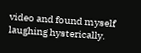video and found myself laughing hysterically.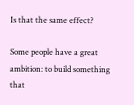Is that the same effect?

Some people have a great ambition: to build something that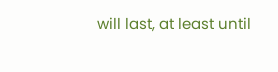will last, at least until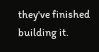they've finished building it.